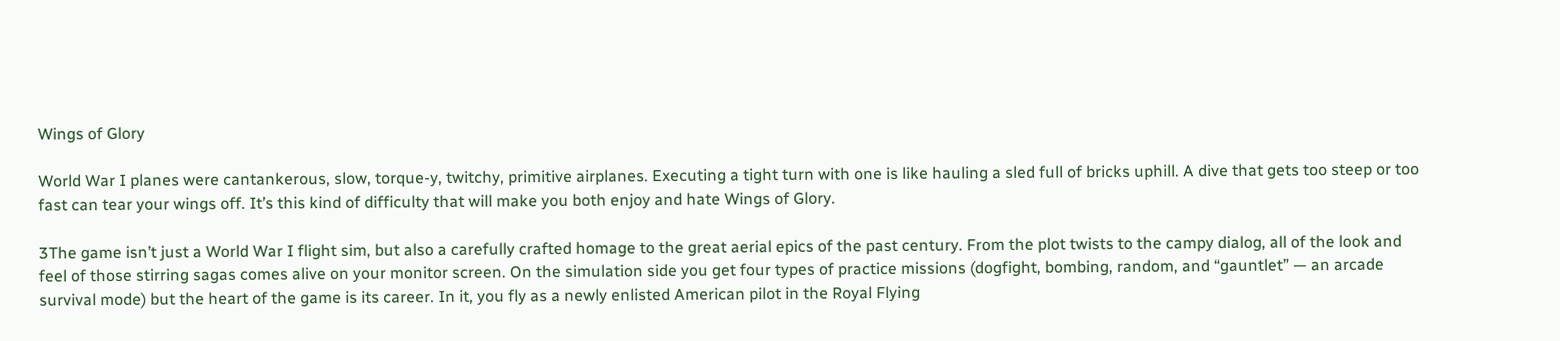Wings of Glory

World War I planes were cantankerous, slow, torque-y, twitchy, primitive airplanes. Executing a tight turn with one is like hauling a sled full of bricks uphill. A dive that gets too steep or too fast can tear your wings off. It’s this kind of difficulty that will make you both enjoy and hate Wings of Glory.

3The game isn’t just a World War I flight sim, but also a carefully crafted homage to the great aerial epics of the past century. From the plot twists to the campy dialog, all of the look and feel of those stirring sagas comes alive on your monitor screen. On the simulation side you get four types of practice missions (dogfight, bombing, random, and “gauntlet” — an arcade survival mode) but the heart of the game is its career. In it, you fly as a newly enlisted American pilot in the Royal Flying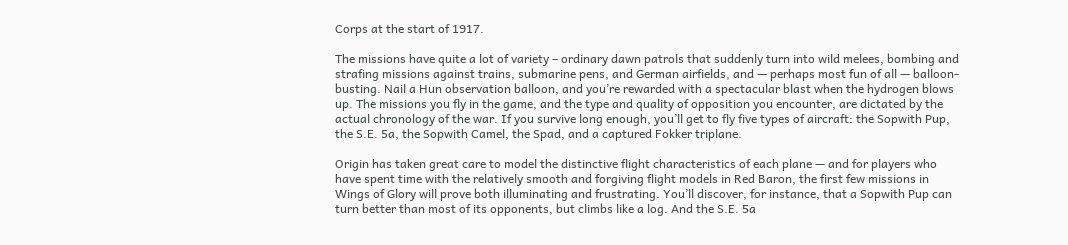Corps at the start of 1917.

The missions have quite a lot of variety – ordinary dawn patrols that suddenly turn into wild melees, bombing and strafing missions against trains, submarine pens, and German airfields, and — perhaps most fun of all — balloon-busting. Nail a Hun observation balloon, and you’re rewarded with a spectacular blast when the hydrogen blows up. The missions you fly in the game, and the type and quality of opposition you encounter, are dictated by the actual chronology of the war. If you survive long enough, you’ll get to fly five types of aircraft: the Sopwith Pup, the S.E. 5a, the Sopwith Camel, the Spad, and a captured Fokker triplane.

Origin has taken great care to model the distinctive flight characteristics of each plane — and for players who have spent time with the relatively smooth and forgiving flight models in Red Baron, the first few missions in Wings of Glory will prove both illuminating and frustrating. You’ll discover, for instance, that a Sopwith Pup can turn better than most of its opponents, but climbs like a log. And the S.E. 5a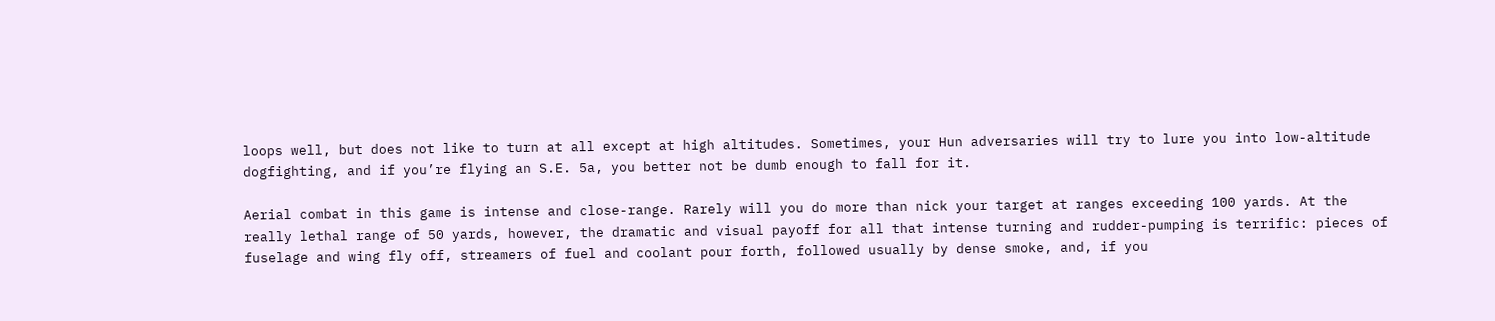loops well, but does not like to turn at all except at high altitudes. Sometimes, your Hun adversaries will try to lure you into low-altitude dogfighting, and if you’re flying an S.E. 5a, you better not be dumb enough to fall for it.

Aerial combat in this game is intense and close-range. Rarely will you do more than nick your target at ranges exceeding 100 yards. At the really lethal range of 50 yards, however, the dramatic and visual payoff for all that intense turning and rudder-pumping is terrific: pieces of fuselage and wing fly off, streamers of fuel and coolant pour forth, followed usually by dense smoke, and, if you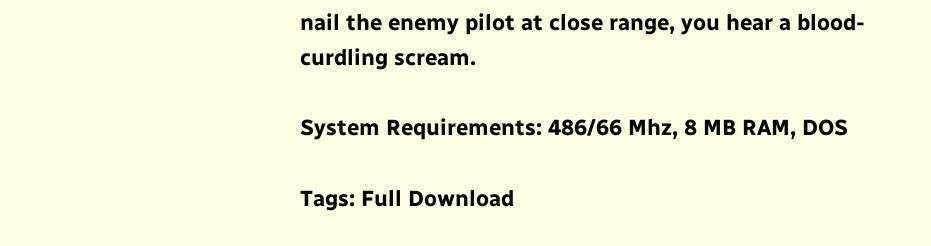nail the enemy pilot at close range, you hear a blood-curdling scream.

System Requirements: 486/66 Mhz, 8 MB RAM, DOS

Tags: Full Download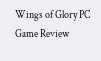Wings of Glory PC Game Review